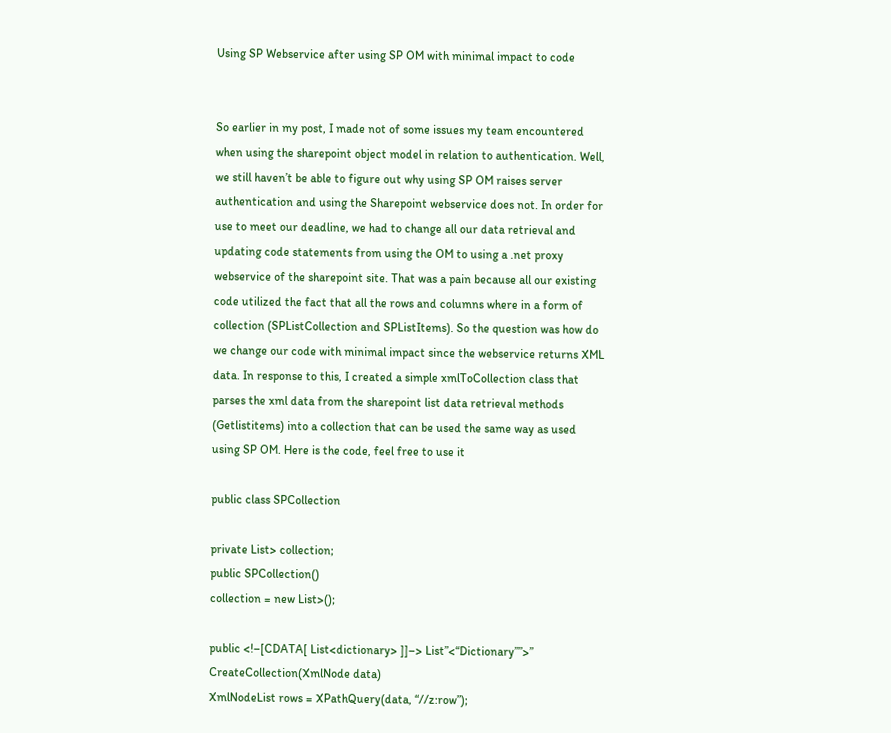Using SP Webservice after using SP OM with minimal impact to code


So earlier in my post, I made not of some issues my team encountered when using the sharepoint object model in relation to authentication. Well, we still haven’t be able to figure out why using SP OM raises server authentication and using the Sharepoint webservice does not. In order for use to meet our deadline, we had to change all our data retrieval and updating code statements from using the OM to using a .net proxy webservice of the sharepoint site. That was a pain because all our existing code utilized the fact that all the rows and columns where in a form of collection (SPListCollection and SPListItems). So the question was how do we change our code with minimal impact since the webservice returns XML data. In response to this, I created a simple xmlToCollection class that parses the xml data from the sharepoint list data retrieval methods (Getlistitems) into a collection that can be used the same way as used using SP OM. Here is the code, feel free to use it

public class SPCollection

private List> collection;
public SPCollection()
collection = new List>();

public <!–[CDATA[ List<dictionary> ]]–> List”<“Dictionary””>” CreateCollection(XmlNode data)
XmlNodeList rows = XPathQuery(data, “//z:row”);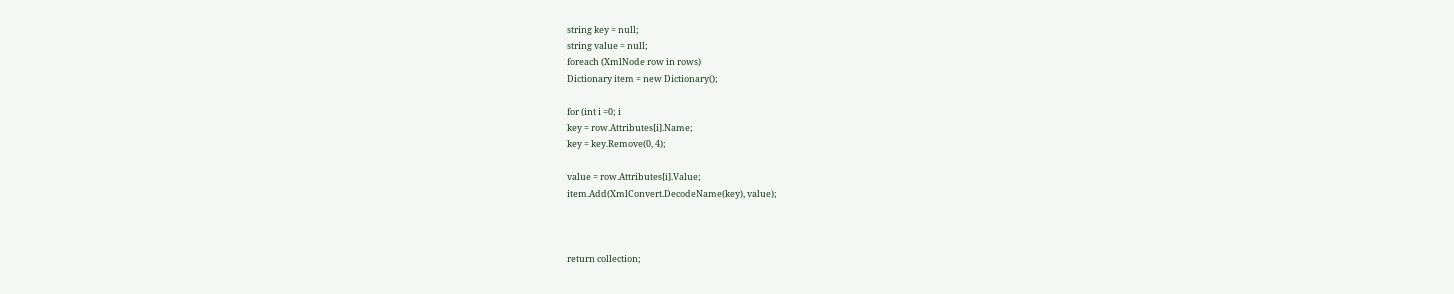string key = null;
string value = null;
foreach (XmlNode row in rows)
Dictionary item = new Dictionary();

for (int i =0; i
key = row.Attributes[i].Name;
key = key.Remove(0, 4);

value = row.Attributes[i].Value;
item.Add(XmlConvert.DecodeName(key), value);



return collection;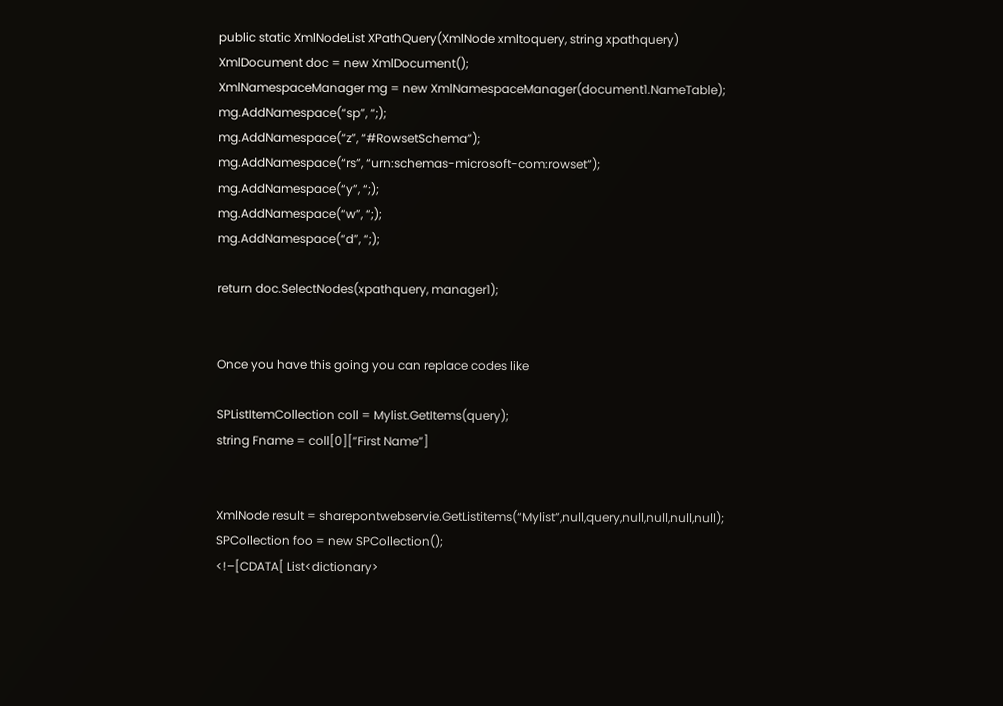public static XmlNodeList XPathQuery(XmlNode xmltoquery, string xpathquery)
XmlDocument doc = new XmlDocument();
XmlNamespaceManager mg = new XmlNamespaceManager(document1.NameTable);
mg.AddNamespace(“sp”, “;);
mg.AddNamespace(“z”, “#RowsetSchema”);
mg.AddNamespace(“rs”, “urn:schemas-microsoft-com:rowset”);
mg.AddNamespace(“y”, “;);
mg.AddNamespace(“w”, “;);
mg.AddNamespace(“d”, “;);

return doc.SelectNodes(xpathquery, manager1);


Once you have this going you can replace codes like

SPListItemCollection coll = Mylist.GetItems(query);
string Fname = coll[0][“First Name”]


XmlNode result = sharepontwebservie.GetListitems(“Mylist”,null,query,null,null,null,null);
SPCollection foo = new SPCollection();
<!–[CDATA[ List<dictionary>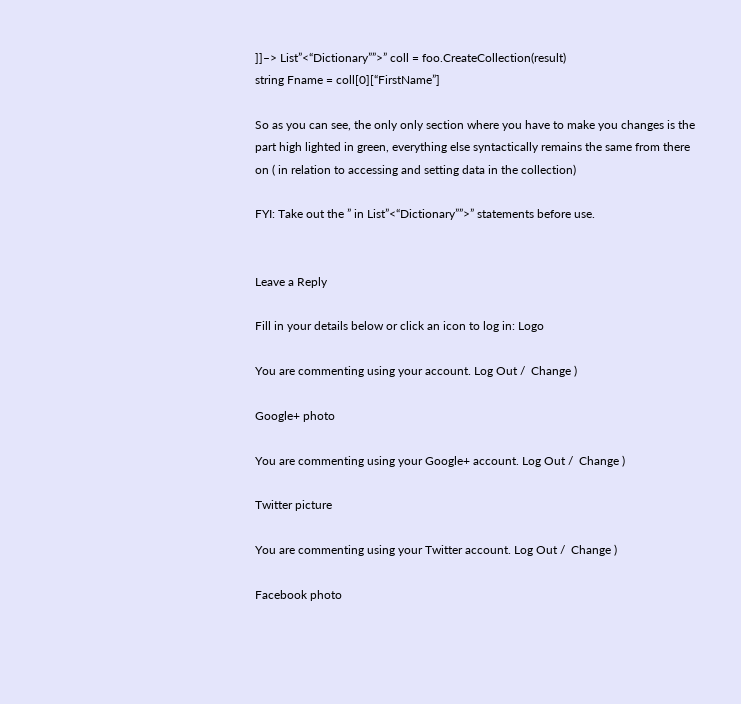]]–> List”<“Dictionary””>” coll = foo.CreateCollection(result)
string Fname = coll[0][“FirstName”]

So as you can see, the only only section where you have to make you changes is the part high lighted in green, everything else syntactically remains the same from there on ( in relation to accessing and setting data in the collection)

FYI: Take out the ” in List”<“Dictionary””>” statements before use.


Leave a Reply

Fill in your details below or click an icon to log in: Logo

You are commenting using your account. Log Out /  Change )

Google+ photo

You are commenting using your Google+ account. Log Out /  Change )

Twitter picture

You are commenting using your Twitter account. Log Out /  Change )

Facebook photo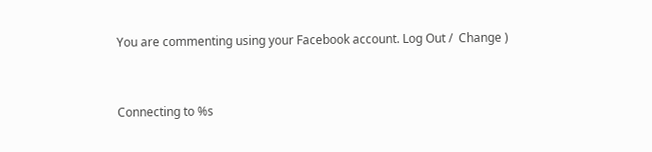You are commenting using your Facebook account. Log Out /  Change )


Connecting to %s